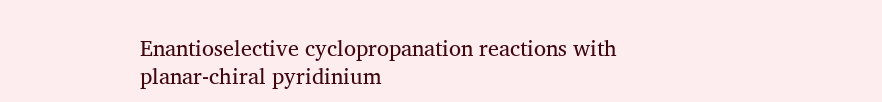Enantioselective cyclopropanation reactions with planar-chiral pyridinium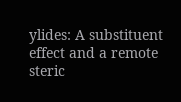ylides: A substituent effect and a remote steric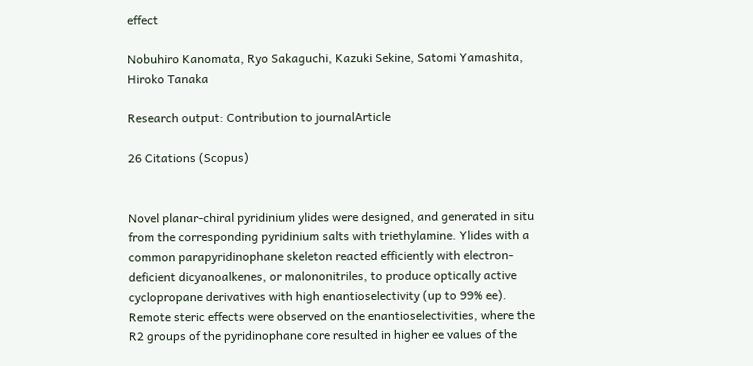effect

Nobuhiro Kanomata, Ryo Sakaguchi, Kazuki Sekine, Satomi Yamashita, Hiroko Tanaka

Research output: Contribution to journalArticle

26 Citations (Scopus)


Novel planar-chiral pyridinium ylides were designed, and generated in situ from the corresponding pyridinium salts with triethylamine. Ylides with a common parapyridinophane skeleton reacted efficiently with electron-deficient dicyanoalkenes, or malononitriles, to produce optically active cyclopropane derivatives with high enantioselectivity (up to 99% ee). Remote steric effects were observed on the enantioselectivities, where the R2 groups of the pyridinophane core resulted in higher ee values of the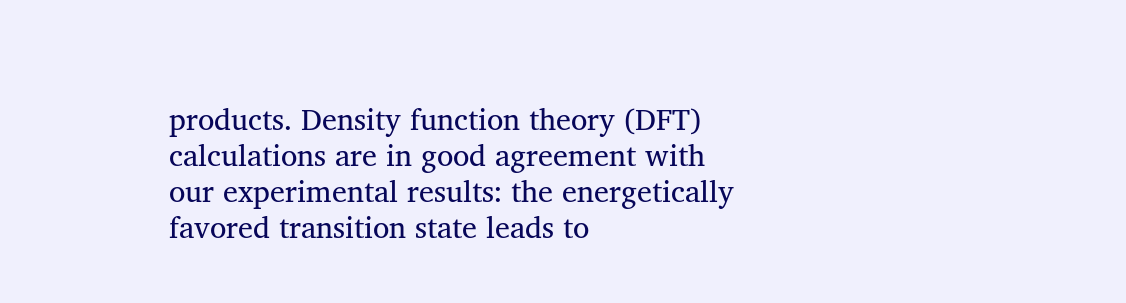products. Density function theory (DFT) calculations are in good agreement with our experimental results: the energetically favored transition state leads to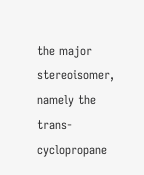the major stereoisomer, namely the trans-cyclopropane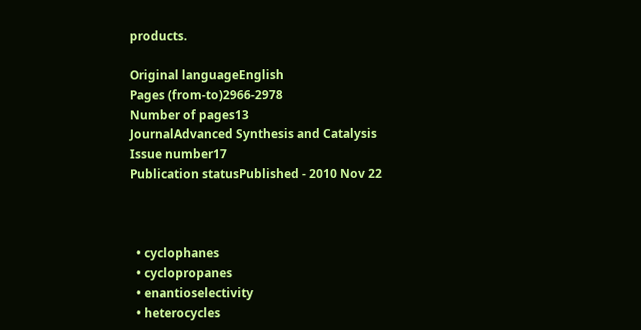products.

Original languageEnglish
Pages (from-to)2966-2978
Number of pages13
JournalAdvanced Synthesis and Catalysis
Issue number17
Publication statusPublished - 2010 Nov 22



  • cyclophanes
  • cyclopropanes
  • enantioselectivity
  • heterocycles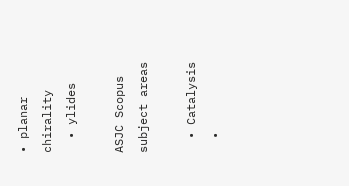• planar chirality
  • ylides

ASJC Scopus subject areas

  • Catalysis
  •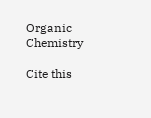Organic Chemistry

Cite this